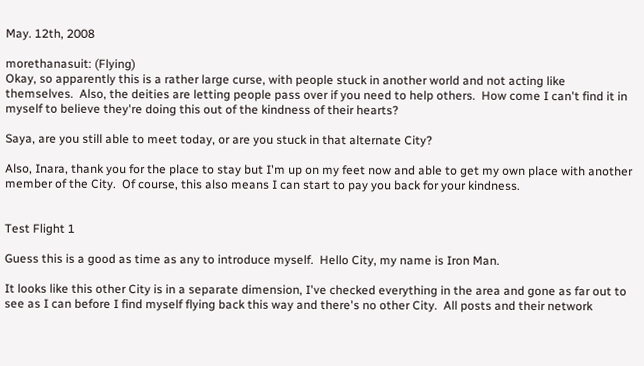May. 12th, 2008

morethanasuit: (Flying)
Okay, so apparently this is a rather large curse, with people stuck in another world and not acting like themselves.  Also, the deities are letting people pass over if you need to help others.  How come I can't find it in myself to believe they're doing this out of the kindness of their hearts?

Saya, are you still able to meet today, or are you stuck in that alternate City?

Also, Inara, thank you for the place to stay but I'm up on my feet now and able to get my own place with another member of the City.  Of course, this also means I can start to pay you back for your kindness.


Test Flight 1

Guess this is a good as time as any to introduce myself.  Hello City, my name is Iron Man.

It looks like this other City is in a separate dimension, I've checked everything in the area and gone as far out to see as I can before I find myself flying back this way and there's no other City.  All posts and their network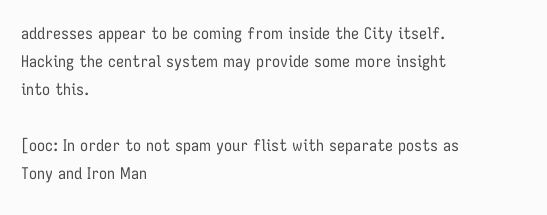addresses appear to be coming from inside the City itself.  Hacking the central system may provide some more insight into this.

[ooc: In order to not spam your flist with separate posts as Tony and Iron Man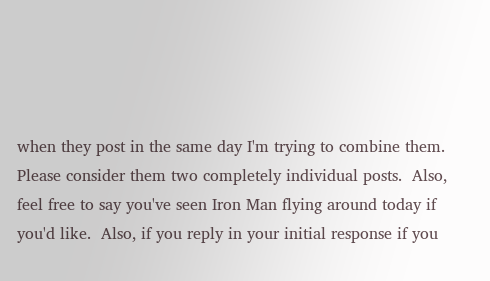when they post in the same day I'm trying to combine them.  Please consider them two completely individual posts.  Also, feel free to say you've seen Iron Man flying around today if you'd like.  Also, if you reply in your initial response if you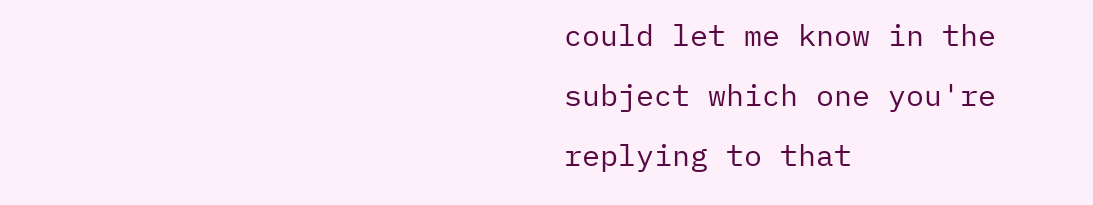could let me know in the subject which one you're replying to that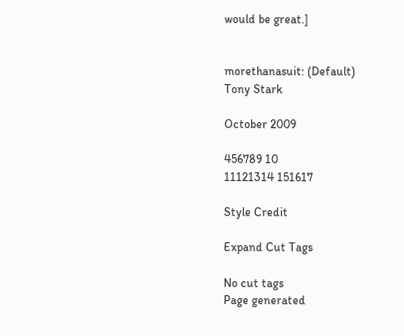would be great.]


morethanasuit: (Default)
Tony Stark

October 2009

456789 10
11121314 151617

Style Credit

Expand Cut Tags

No cut tags
Page generated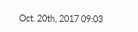Oct. 20th, 2017 09:03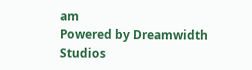am
Powered by Dreamwidth Studios